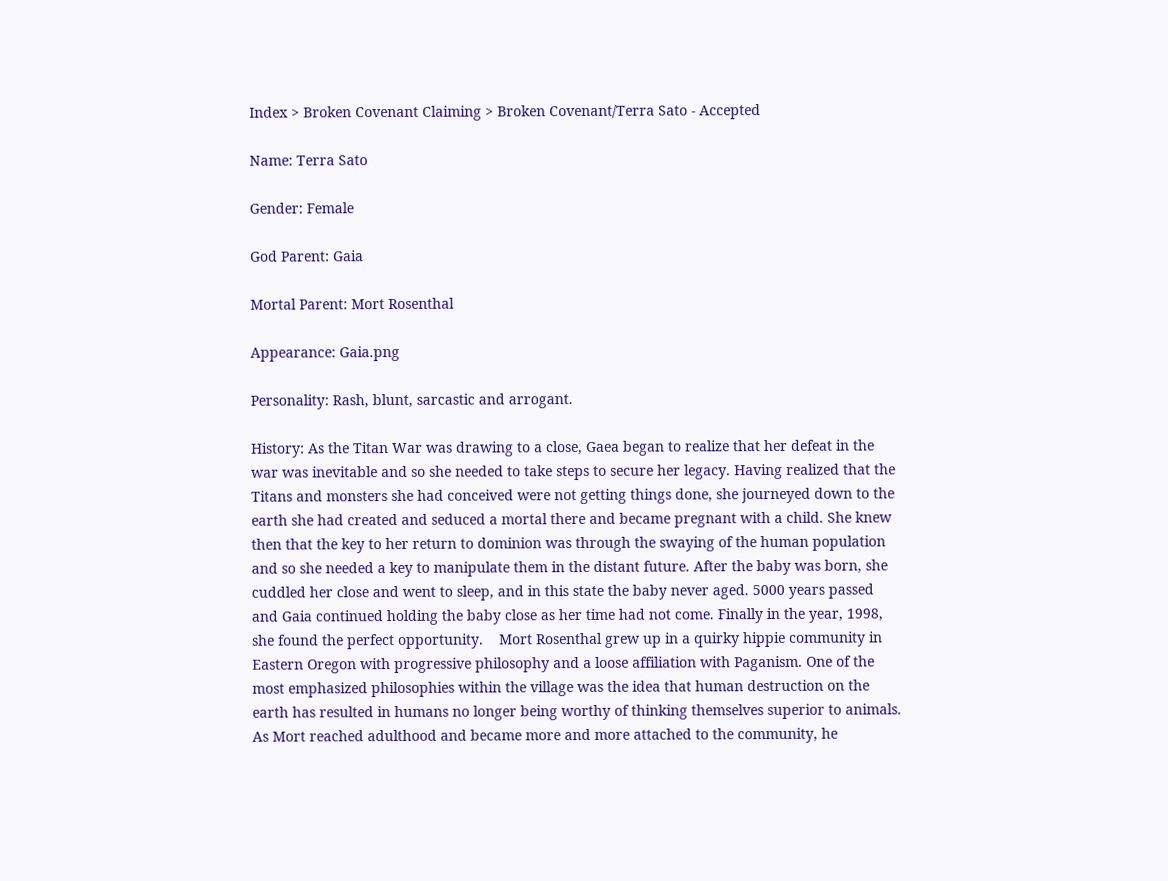Index > Broken Covenant Claiming > Broken Covenant/Terra Sato - Accepted

Name: Terra Sato

Gender: Female

God Parent: Gaia

Mortal Parent: Mort Rosenthal

Appearance: Gaia.png

Personality: Rash, blunt, sarcastic and arrogant.

History: As the Titan War was drawing to a close, Gaea began to realize that her defeat in the war was inevitable and so she needed to take steps to secure her legacy. Having realized that the Titans and monsters she had conceived were not getting things done, she journeyed down to the earth she had created and seduced a mortal there and became pregnant with a child. She knew then that the key to her return to dominion was through the swaying of the human population and so she needed a key to manipulate them in the distant future. After the baby was born, she cuddled her close and went to sleep, and in this state the baby never aged. 5000 years passed and Gaia continued holding the baby close as her time had not come. Finally in the year, 1998, she found the perfect opportunity.    Mort Rosenthal grew up in a quirky hippie community in Eastern Oregon with progressive philosophy and a loose affiliation with Paganism. One of the most emphasized philosophies within the village was the idea that human destruction on the earth has resulted in humans no longer being worthy of thinking themselves superior to animals. As Mort reached adulthood and became more and more attached to the community, he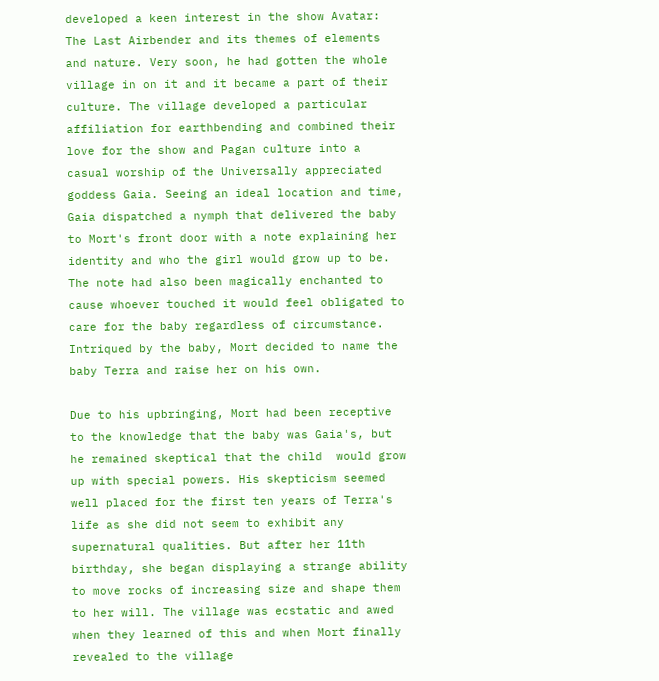developed a keen interest in the show Avatar: The Last Airbender and its themes of elements and nature. Very soon, he had gotten the whole village in on it and it became a part of their culture. The village developed a particular affiliation for earthbending and combined their love for the show and Pagan culture into a casual worship of the Universally appreciated goddess Gaia. Seeing an ideal location and time, Gaia dispatched a nymph that delivered the baby to Mort's front door with a note explaining her identity and who the girl would grow up to be. The note had also been magically enchanted to cause whoever touched it would feel obligated to care for the baby regardless of circumstance. Intriqued by the baby, Mort decided to name the baby Terra and raise her on his own.

Due to his upbringing, Mort had been receptive to the knowledge that the baby was Gaia's, but he remained skeptical that the child  would grow up with special powers. His skepticism seemed well placed for the first ten years of Terra's life as she did not seem to exhibit any supernatural qualities. But after her 11th birthday, she began displaying a strange ability to move rocks of increasing size and shape them to her will. The village was ecstatic and awed when they learned of this and when Mort finally revealed to the village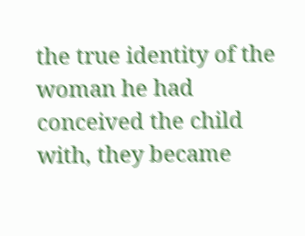the true identity of the woman he had conceived the child with, they became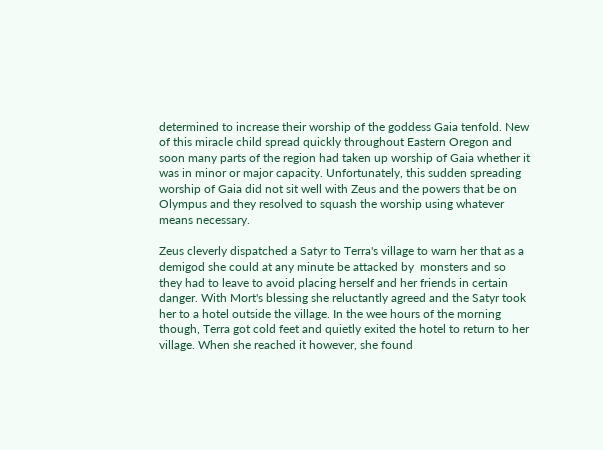determined to increase their worship of the goddess Gaia tenfold. New of this miracle child spread quickly throughout Eastern Oregon and soon many parts of the region had taken up worship of Gaia whether it was in minor or major capacity. Unfortunately, this sudden spreading worship of Gaia did not sit well with Zeus and the powers that be on Olympus and they resolved to squash the worship using whatever means necessary.

Zeus cleverly dispatched a Satyr to Terra's village to warn her that as a demigod she could at any minute be attacked by  monsters and so they had to leave to avoid placing herself and her friends in certain danger. With Mort's blessing she reluctantly agreed and the Satyr took her to a hotel outside the village. In the wee hours of the morning though, Terra got cold feet and quietly exited the hotel to return to her village. When she reached it however, she found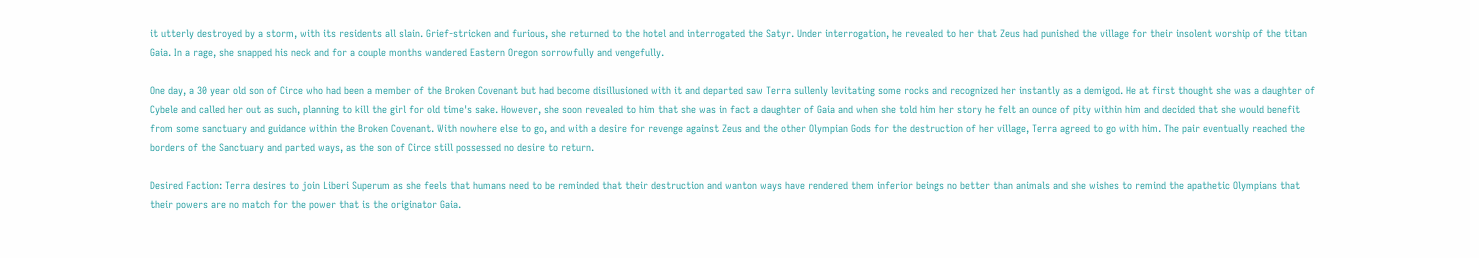it utterly destroyed by a storm, with its residents all slain. Grief-stricken and furious, she returned to the hotel and interrogated the Satyr. Under interrogation, he revealed to her that Zeus had punished the village for their insolent worship of the titan Gaia. In a rage, she snapped his neck and for a couple months wandered Eastern Oregon sorrowfully and vengefully.

One day, a 30 year old son of Circe who had been a member of the Broken Covenant but had become disillusioned with it and departed saw Terra sullenly levitating some rocks and recognized her instantly as a demigod. He at first thought she was a daughter of Cybele and called her out as such, planning to kill the girl for old time's sake. However, she soon revealed to him that she was in fact a daughter of Gaia and when she told him her story he felt an ounce of pity within him and decided that she would benefit from some sanctuary and guidance within the Broken Covenant. With nowhere else to go, and with a desire for revenge against Zeus and the other Olympian Gods for the destruction of her village, Terra agreed to go with him. The pair eventually reached the borders of the Sanctuary and parted ways, as the son of Circe still possessed no desire to return.

Desired Faction: Terra desires to join Liberi Superum as she feels that humans need to be reminded that their destruction and wanton ways have rendered them inferior beings no better than animals and she wishes to remind the apathetic Olympians that their powers are no match for the power that is the originator Gaia.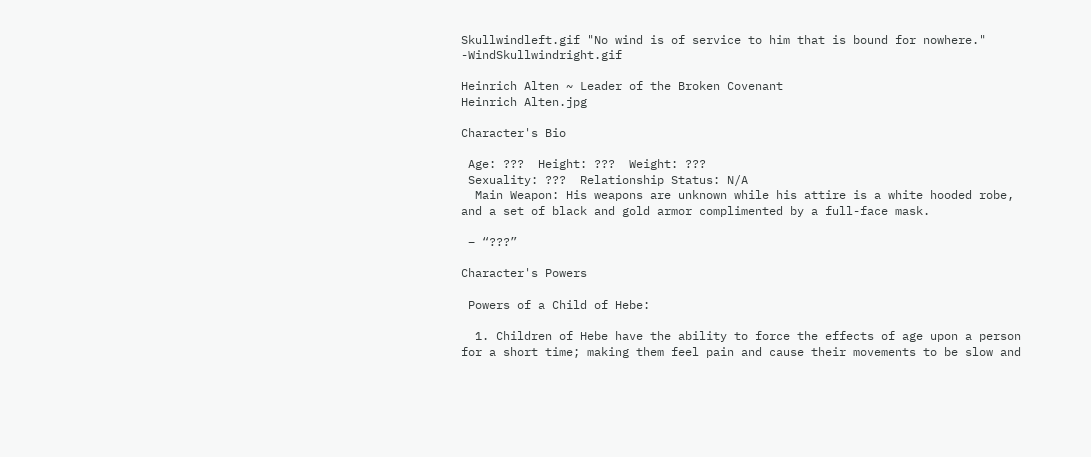Skullwindleft.gif "No wind is of service to him that is bound for nowhere."  -WindSkullwindright.gif

Heinrich Alten ~ Leader of the Broken Covenant
Heinrich Alten.jpg

Character's Bio

 Age: ???  Height: ???  Weight: ???
 Sexuality: ???  Relationship Status: N/A
  Main Weapon: His weapons are unknown while his attire is a white hooded robe, and a set of black and gold armor complimented by a full-face mask.

 – “???”

Character's Powers

 Powers of a Child of Hebe:

  1. Children of Hebe have the ability to force the effects of age upon a person for a short time; making them feel pain and cause their movements to be slow and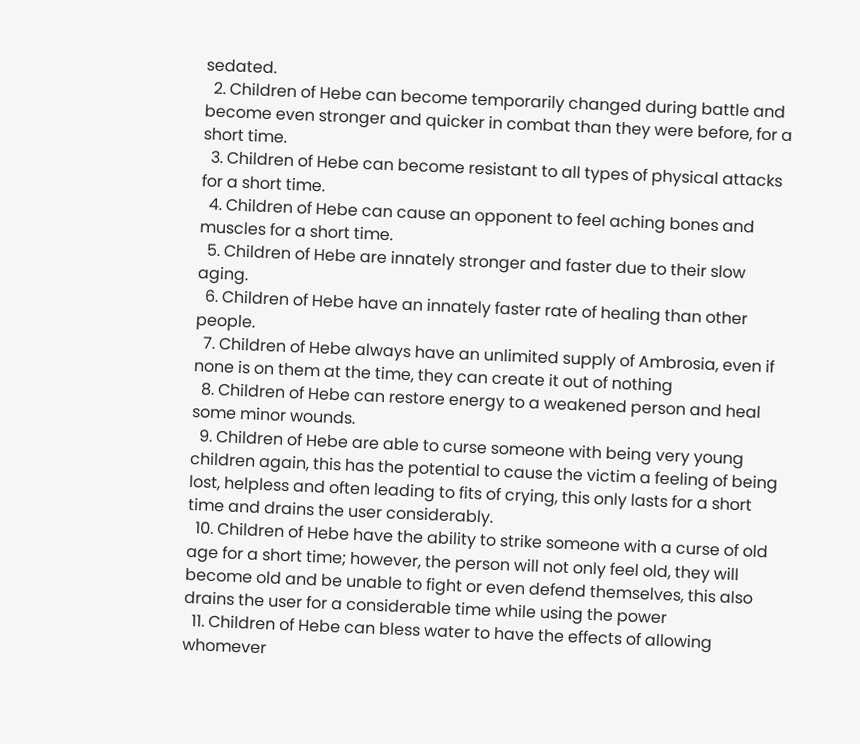sedated.
  2. Children of Hebe can become temporarily changed during battle and become even stronger and quicker in combat than they were before, for a short time.
  3. Children of Hebe can become resistant to all types of physical attacks for a short time.
  4. Children of Hebe can cause an opponent to feel aching bones and muscles for a short time.
  5. Children of Hebe are innately stronger and faster due to their slow aging.
  6. Children of Hebe have an innately faster rate of healing than other people.
  7. Children of Hebe always have an unlimited supply of Ambrosia, even if none is on them at the time, they can create it out of nothing
  8. Children of Hebe can restore energy to a weakened person and heal some minor wounds.
  9. Children of Hebe are able to curse someone with being very young children again, this has the potential to cause the victim a feeling of being lost, helpless and often leading to fits of crying, this only lasts for a short time and drains the user considerably.
  10. Children of Hebe have the ability to strike someone with a curse of old age for a short time; however, the person will not only feel old, they will become old and be unable to fight or even defend themselves, this also drains the user for a considerable time while using the power
  11. Children of Hebe can bless water to have the effects of allowing whomever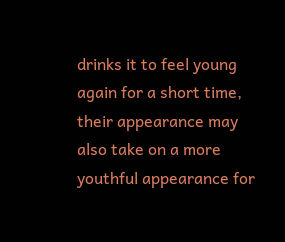drinks it to feel young again for a short time, their appearance may also take on a more youthful appearance for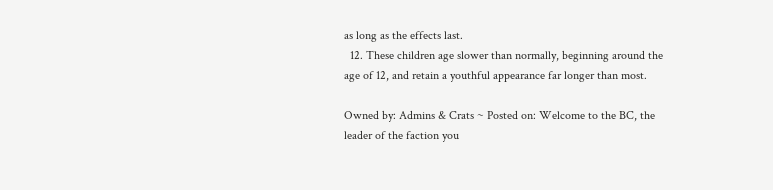as long as the effects last.
  12. These children age slower than normally, beginning around the age of 12, and retain a youthful appearance far longer than most.

Owned by: Admins & Crats ~ Posted on: Welcome to the BC, the leader of the faction you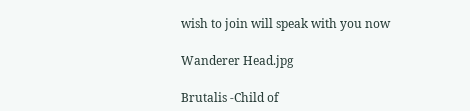wish to join will speak with you now

Wanderer Head.jpg

Brutalis -Child of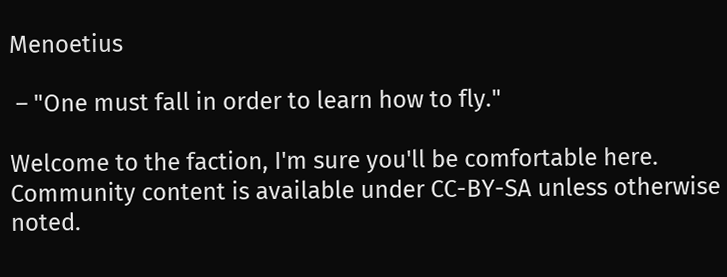Menoetius

 – "One must fall in order to learn how to fly."

Welcome to the faction, I'm sure you'll be comfortable here.
Community content is available under CC-BY-SA unless otherwise noted.